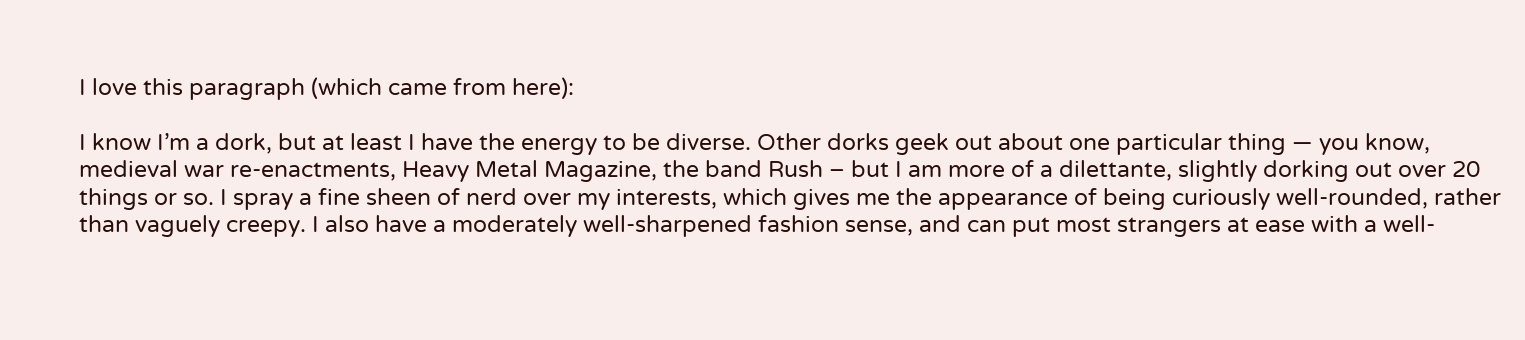I love this paragraph (which came from here):

I know I’m a dork, but at least I have the energy to be diverse. Other dorks geek out about one particular thing — you know, medieval war re-enactments, Heavy Metal Magazine, the band Rush – but I am more of a dilettante, slightly dorking out over 20 things or so. I spray a fine sheen of nerd over my interests, which gives me the appearance of being curiously well-rounded, rather than vaguely creepy. I also have a moderately well-sharpened fashion sense, and can put most strangers at ease with a well-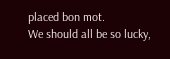placed bon mot.
We should all be so lucky,